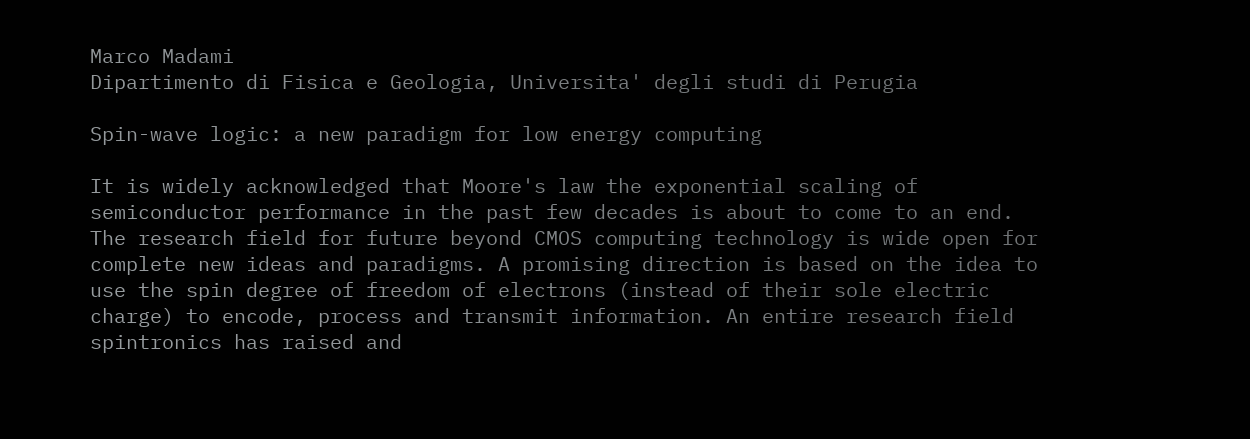Marco Madami
Dipartimento di Fisica e Geologia, Universita' degli studi di Perugia

Spin-wave logic: a new paradigm for low energy computing

It is widely acknowledged that Moore's law the exponential scaling of semiconductor performance in the past few decades is about to come to an end. The research field for future beyond CMOS computing technology is wide open for complete new ideas and paradigms. A promising direction is based on the idea to use the spin degree of freedom of electrons (instead of their sole electric charge) to encode, process and transmit information. An entire research field spintronics has raised and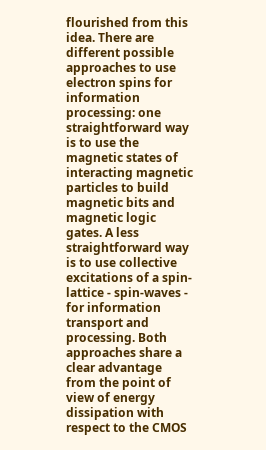flourished from this idea. There are different possible approaches to use electron spins for information processing: one straightforward way is to use the magnetic states of interacting magnetic particles to build magnetic bits and magnetic logic gates. A less straightforward way is to use collective excitations of a spin-lattice - spin-waves - for information transport and processing. Both approaches share a clear advantage from the point of view of energy dissipation with respect to the CMOS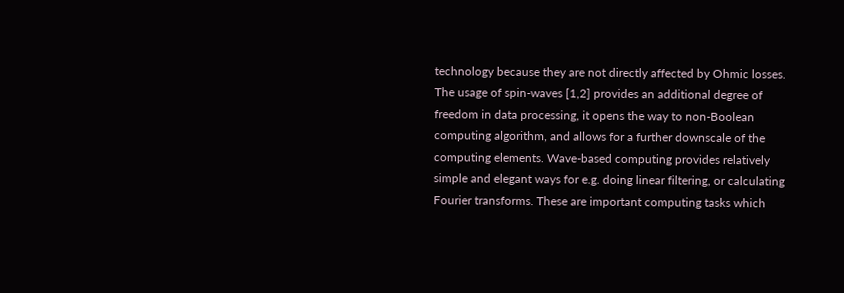technology because they are not directly affected by Ohmic losses. The usage of spin-waves [1,2] provides an additional degree of freedom in data processing, it opens the way to non-Boolean computing algorithm, and allows for a further downscale of the computing elements. Wave-based computing provides relatively simple and elegant ways for e.g. doing linear filtering, or calculating Fourier transforms. These are important computing tasks which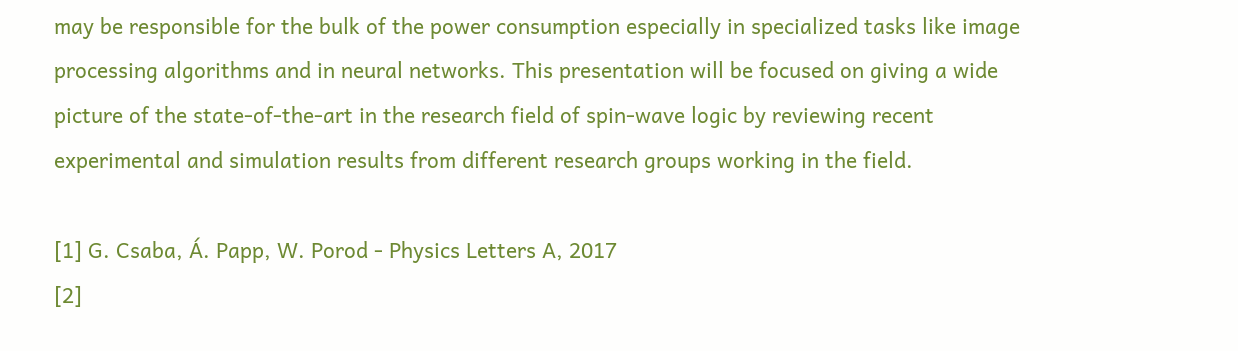may be responsible for the bulk of the power consumption especially in specialized tasks like image processing algorithms and in neural networks. This presentation will be focused on giving a wide picture of the state-of-the-art in the research field of spin-wave logic by reviewing recent experimental and simulation results from different research groups working in the field.

[1] G. Csaba, Á. Papp, W. Porod - Physics Letters A, 2017
[2]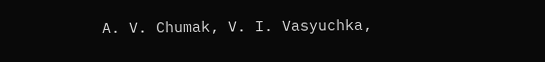A. V. Chumak, V. I. Vasyuchka,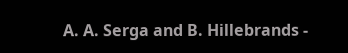A. A. Serga and B. Hillebrands -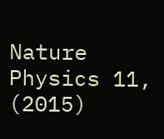Nature Physics 11, (2015)